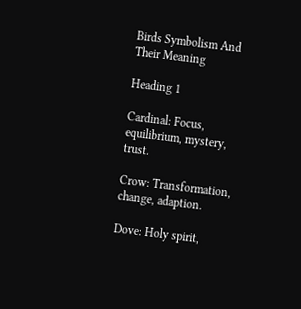Birds Symbolism And Their Meaning

Heading 1

Cardinal: Focus, equilibrium, mystery, trust.

Crow: Transformation, change, adaption.

Dove: Holy spirit,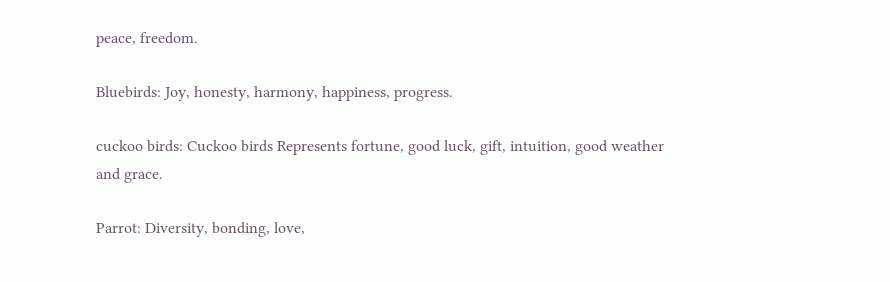peace, freedom.

Bluebirds: Joy, honesty, harmony, happiness, progress.

cuckoo birds: Cuckoo birds Represents fortune, good luck, gift, intuition, good weather and grace.

Parrot: Diversity, bonding, love,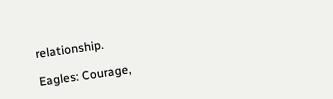relationship.

Eagles: Courage,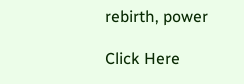rebirth, power

Click Here